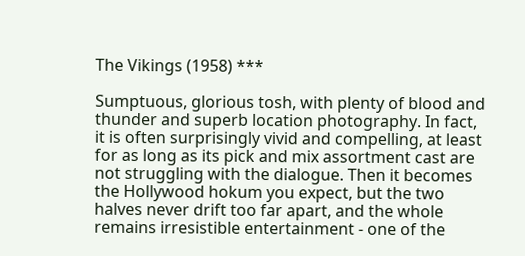The Vikings (1958) ***

Sumptuous, glorious tosh, with plenty of blood and thunder and superb location photography. In fact, it is often surprisingly vivid and compelling, at least for as long as its pick and mix assortment cast are not struggling with the dialogue. Then it becomes the Hollywood hokum you expect, but the two halves never drift too far apart, and the whole remains irresistible entertainment - one of the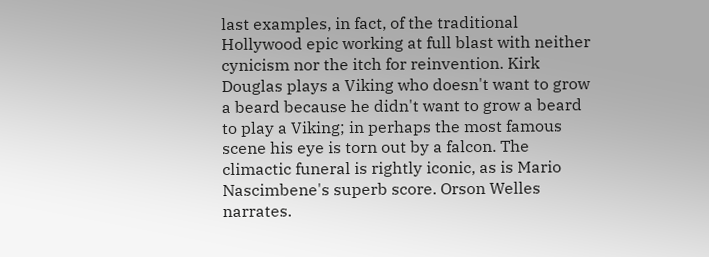last examples, in fact, of the traditional Hollywood epic working at full blast with neither cynicism nor the itch for reinvention. Kirk Douglas plays a Viking who doesn't want to grow a beard because he didn't want to grow a beard to play a Viking; in perhaps the most famous scene his eye is torn out by a falcon. The climactic funeral is rightly iconic, as is Mario Nascimbene's superb score. Orson Welles narrates.